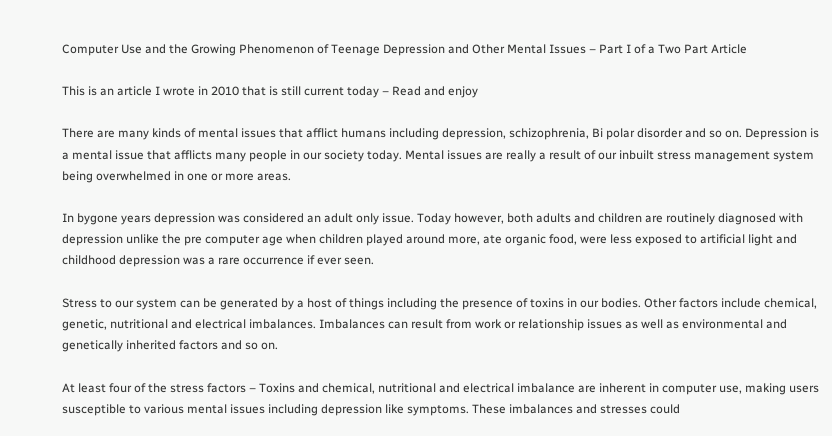Computer Use and the Growing Phenomenon of Teenage Depression and Other Mental Issues – Part I of a Two Part Article

This is an article I wrote in 2010 that is still current today – Read and enjoy

There are many kinds of mental issues that afflict humans including depression, schizophrenia, Bi polar disorder and so on. Depression is a mental issue that afflicts many people in our society today. Mental issues are really a result of our inbuilt stress management system being overwhelmed in one or more areas.

In bygone years depression was considered an adult only issue. Today however, both adults and children are routinely diagnosed with depression unlike the pre computer age when children played around more, ate organic food, were less exposed to artificial light and childhood depression was a rare occurrence if ever seen.

Stress to our system can be generated by a host of things including the presence of toxins in our bodies. Other factors include chemical, genetic, nutritional and electrical imbalances. Imbalances can result from work or relationship issues as well as environmental and genetically inherited factors and so on.

At least four of the stress factors – Toxins and chemical, nutritional and electrical imbalance are inherent in computer use, making users susceptible to various mental issues including depression like symptoms. These imbalances and stresses could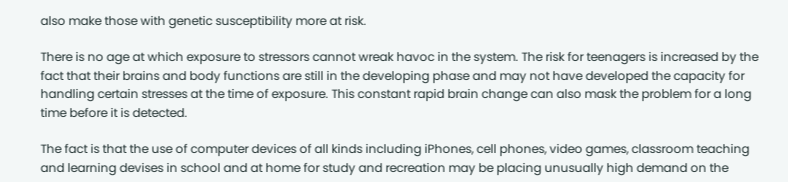also make those with genetic susceptibility more at risk.

There is no age at which exposure to stressors cannot wreak havoc in the system. The risk for teenagers is increased by the fact that their brains and body functions are still in the developing phase and may not have developed the capacity for handling certain stresses at the time of exposure. This constant rapid brain change can also mask the problem for a long time before it is detected.

The fact is that the use of computer devices of all kinds including iPhones, cell phones, video games, classroom teaching and learning devises in school and at home for study and recreation may be placing unusually high demand on the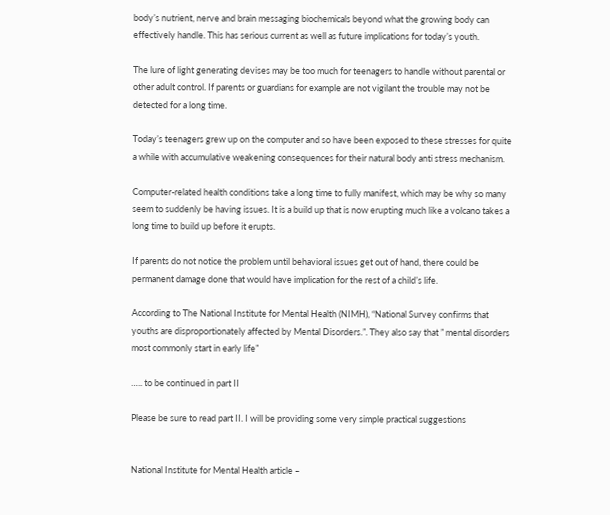body’s nutrient, nerve and brain messaging biochemicals beyond what the growing body can effectively handle. This has serious current as well as future implications for today’s youth.

The lure of light generating devises may be too much for teenagers to handle without parental or other adult control. If parents or guardians for example are not vigilant the trouble may not be detected for a long time.

Today’s teenagers grew up on the computer and so have been exposed to these stresses for quite a while with accumulative weakening consequences for their natural body anti stress mechanism.

Computer-related health conditions take a long time to fully manifest, which may be why so many seem to suddenly be having issues. It is a build up that is now erupting much like a volcano takes a long time to build up before it erupts.

If parents do not notice the problem until behavioral issues get out of hand, there could be permanent damage done that would have implication for the rest of a child’s life.

According to The National Institute for Mental Health (NIMH), “National Survey confirms that youths are disproportionately affected by Mental Disorders.”. They also say that ” mental disorders most commonly start in early life”

….. to be continued in part II

Please be sure to read part II. I will be providing some very simple practical suggestions


National Institute for Mental Health article –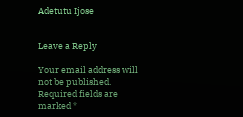Adetutu Ijose


Leave a Reply

Your email address will not be published. Required fields are marked *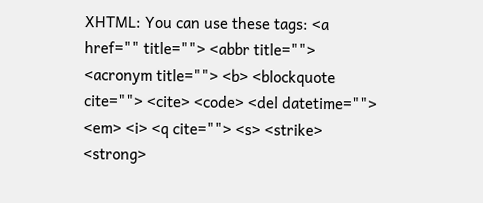XHTML: You can use these tags: <a href="" title=""> <abbr title=""> <acronym title=""> <b> <blockquote cite=""> <cite> <code> <del datetime=""> <em> <i> <q cite=""> <s> <strike> <strong>